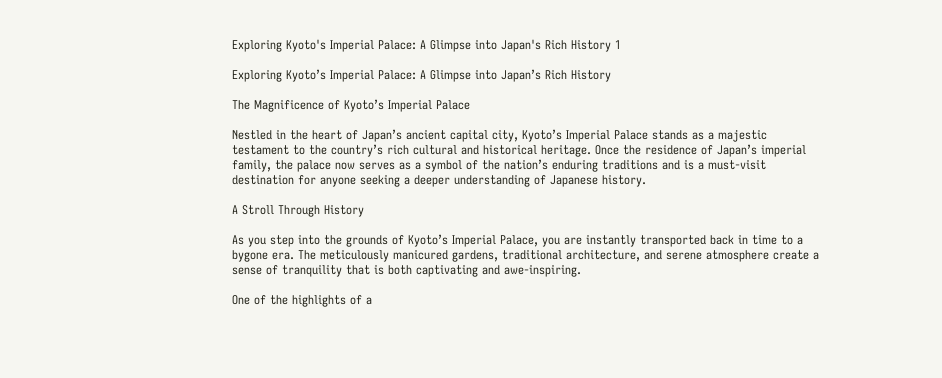Exploring Kyoto's Imperial Palace: A Glimpse into Japan's Rich History 1

Exploring Kyoto’s Imperial Palace: A Glimpse into Japan’s Rich History

The Magnificence of Kyoto’s Imperial Palace

Nestled in the heart of Japan’s ancient capital city, Kyoto’s Imperial Palace stands as a majestic testament to the country’s rich cultural and historical heritage. Once the residence of Japan’s imperial family, the palace now serves as a symbol of the nation’s enduring traditions and is a must-visit destination for anyone seeking a deeper understanding of Japanese history.

A Stroll Through History

As you step into the grounds of Kyoto’s Imperial Palace, you are instantly transported back in time to a bygone era. The meticulously manicured gardens, traditional architecture, and serene atmosphere create a sense of tranquility that is both captivating and awe-inspiring.

One of the highlights of a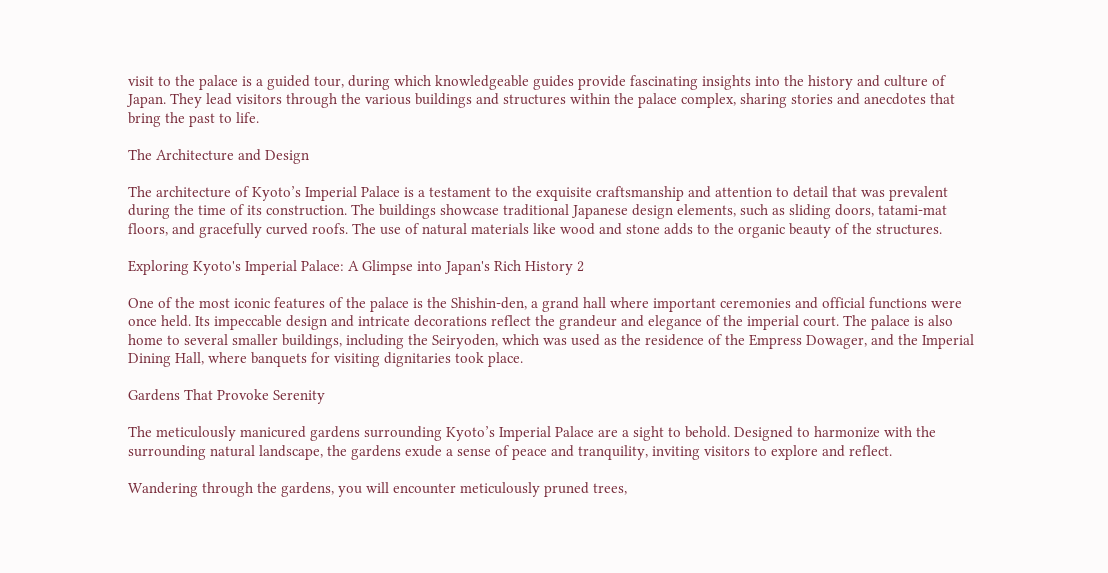visit to the palace is a guided tour, during which knowledgeable guides provide fascinating insights into the history and culture of Japan. They lead visitors through the various buildings and structures within the palace complex, sharing stories and anecdotes that bring the past to life.

The Architecture and Design

The architecture of Kyoto’s Imperial Palace is a testament to the exquisite craftsmanship and attention to detail that was prevalent during the time of its construction. The buildings showcase traditional Japanese design elements, such as sliding doors, tatami-mat floors, and gracefully curved roofs. The use of natural materials like wood and stone adds to the organic beauty of the structures.

Exploring Kyoto's Imperial Palace: A Glimpse into Japan's Rich History 2

One of the most iconic features of the palace is the Shishin-den, a grand hall where important ceremonies and official functions were once held. Its impeccable design and intricate decorations reflect the grandeur and elegance of the imperial court. The palace is also home to several smaller buildings, including the Seiryoden, which was used as the residence of the Empress Dowager, and the Imperial Dining Hall, where banquets for visiting dignitaries took place.

Gardens That Provoke Serenity

The meticulously manicured gardens surrounding Kyoto’s Imperial Palace are a sight to behold. Designed to harmonize with the surrounding natural landscape, the gardens exude a sense of peace and tranquility, inviting visitors to explore and reflect.

Wandering through the gardens, you will encounter meticulously pruned trees,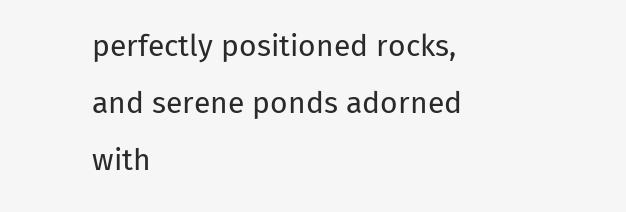perfectly positioned rocks, and serene ponds adorned with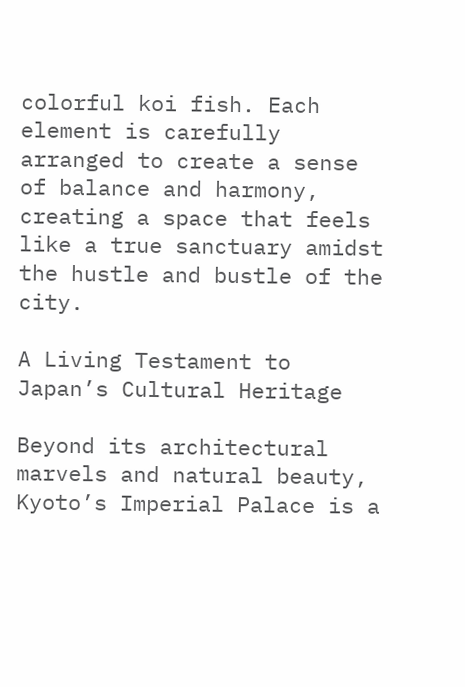colorful koi fish. Each element is carefully arranged to create a sense of balance and harmony, creating a space that feels like a true sanctuary amidst the hustle and bustle of the city.

A Living Testament to Japan’s Cultural Heritage

Beyond its architectural marvels and natural beauty, Kyoto’s Imperial Palace is a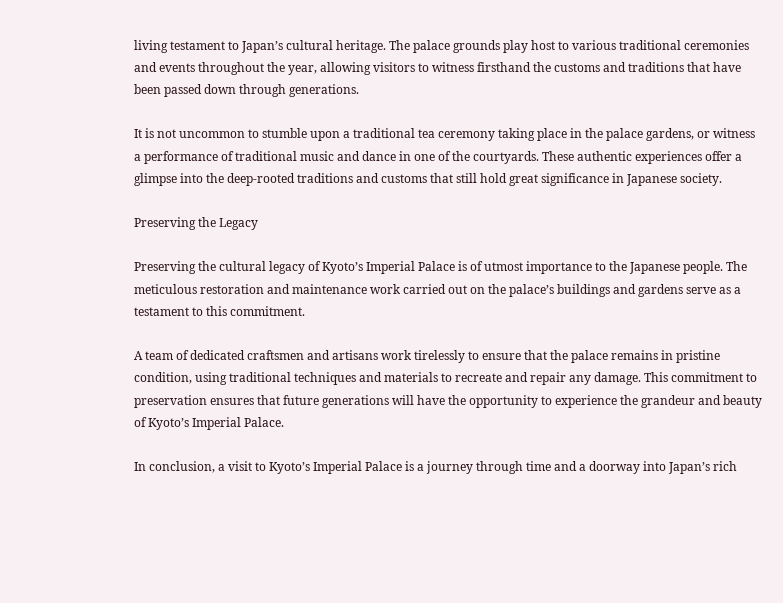living testament to Japan’s cultural heritage. The palace grounds play host to various traditional ceremonies and events throughout the year, allowing visitors to witness firsthand the customs and traditions that have been passed down through generations.

It is not uncommon to stumble upon a traditional tea ceremony taking place in the palace gardens, or witness a performance of traditional music and dance in one of the courtyards. These authentic experiences offer a glimpse into the deep-rooted traditions and customs that still hold great significance in Japanese society.

Preserving the Legacy

Preserving the cultural legacy of Kyoto’s Imperial Palace is of utmost importance to the Japanese people. The meticulous restoration and maintenance work carried out on the palace’s buildings and gardens serve as a testament to this commitment.

A team of dedicated craftsmen and artisans work tirelessly to ensure that the palace remains in pristine condition, using traditional techniques and materials to recreate and repair any damage. This commitment to preservation ensures that future generations will have the opportunity to experience the grandeur and beauty of Kyoto’s Imperial Palace.

In conclusion, a visit to Kyoto’s Imperial Palace is a journey through time and a doorway into Japan’s rich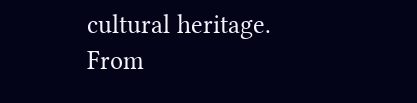cultural heritage. From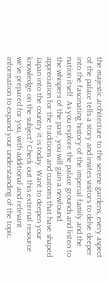the majestic architecture to the serene gardens, every aspect of the palace tells a story and invites visitors to delve deeper into the fascinating history of the imperial family and the nation itself. As you explore the palace grounds and listen to the whispers of the past, you will gain a newfound appreciation for the traditions and customs that have shaped Japan into the country it is today. Want to deepen your knowledge on the subject? Check out this external resource we’ve prepared for you, with additional and relevant information to expand your understanding of the topic.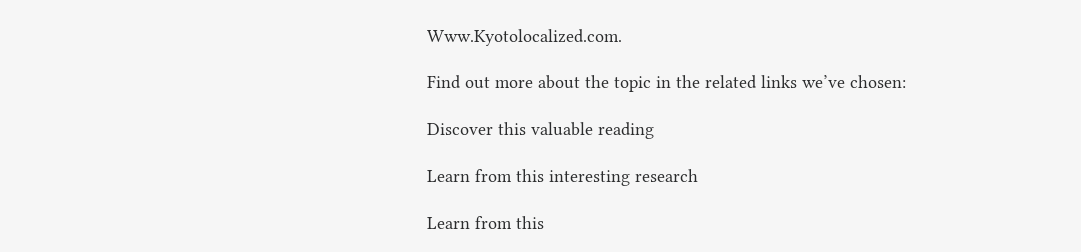Www.Kyotolocalized.com.

Find out more about the topic in the related links we’ve chosen:

Discover this valuable reading

Learn from this interesting research

Learn from this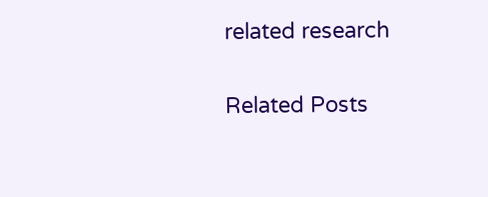related research

Related Posts